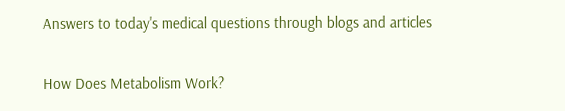Answers to today's medical questions through blogs and articles

How Does Metabolism Work?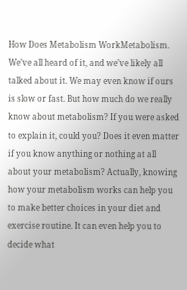How Does Metabolism WorkMetabolism. We’ve all heard of it, and we’ve likely all talked about it. We may even know if ours is slow or fast. But how much do we really know about metabolism? If you were asked to explain it, could you? Does it even matter if you know anything or nothing at all about your metabolism? Actually, knowing how your metabolism works can help you to make better choices in your diet and exercise routine. It can even help you to decide what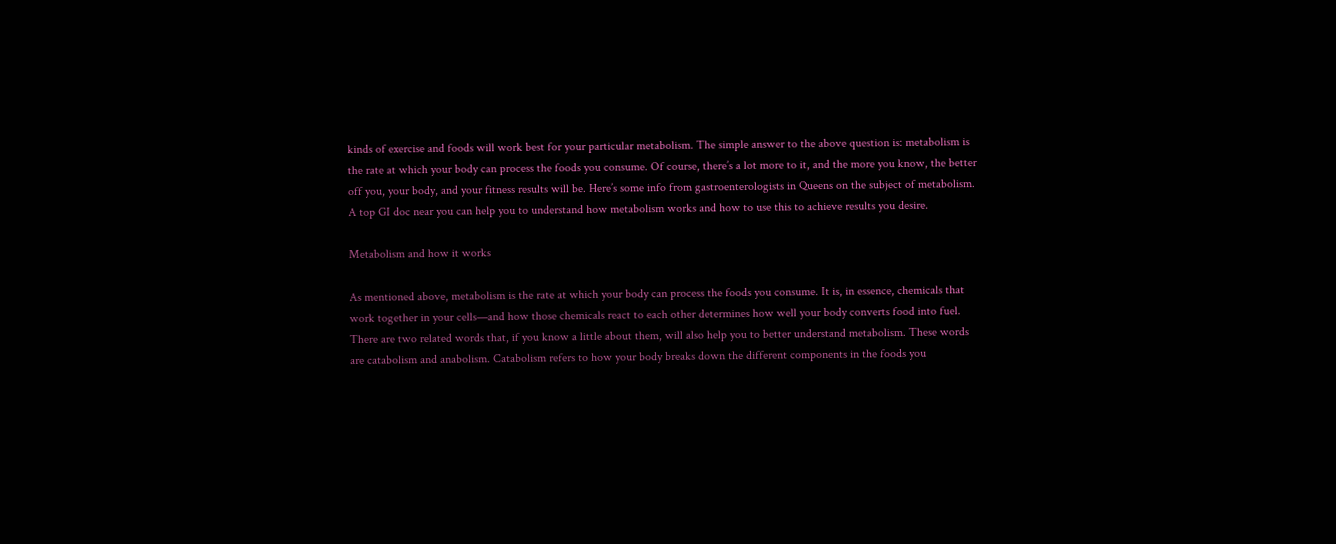kinds of exercise and foods will work best for your particular metabolism. The simple answer to the above question is: metabolism is the rate at which your body can process the foods you consume. Of course, there’s a lot more to it, and the more you know, the better off you, your body, and your fitness results will be. Here’s some info from gastroenterologists in Queens on the subject of metabolism.  A top GI doc near you can help you to understand how metabolism works and how to use this to achieve results you desire.

Metabolism and how it works

As mentioned above, metabolism is the rate at which your body can process the foods you consume. It is, in essence, chemicals that work together in your cells—and how those chemicals react to each other determines how well your body converts food into fuel. There are two related words that, if you know a little about them, will also help you to better understand metabolism. These words are catabolism and anabolism. Catabolism refers to how your body breaks down the different components in the foods you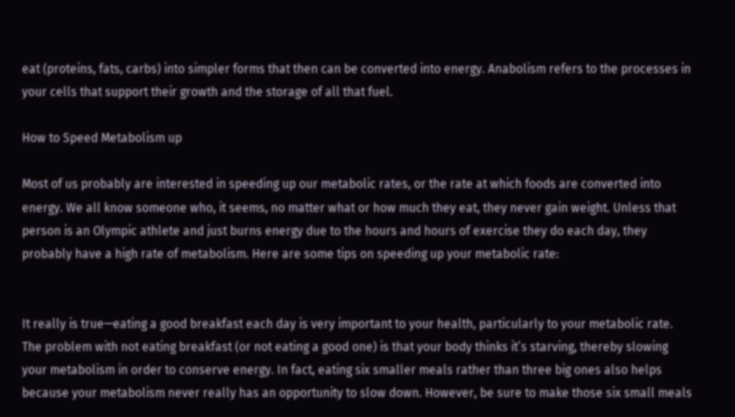eat (proteins, fats, carbs) into simpler forms that then can be converted into energy. Anabolism refers to the processes in your cells that support their growth and the storage of all that fuel.

How to Speed Metabolism up

Most of us probably are interested in speeding up our metabolic rates, or the rate at which foods are converted into energy. We all know someone who, it seems, no matter what or how much they eat, they never gain weight. Unless that person is an Olympic athlete and just burns energy due to the hours and hours of exercise they do each day, they probably have a high rate of metabolism. Here are some tips on speeding up your metabolic rate:


It really is true—eating a good breakfast each day is very important to your health, particularly to your metabolic rate. The problem with not eating breakfast (or not eating a good one) is that your body thinks it’s starving, thereby slowing your metabolism in order to conserve energy. In fact, eating six smaller meals rather than three big ones also helps because your metabolism never really has an opportunity to slow down. However, be sure to make those six small meals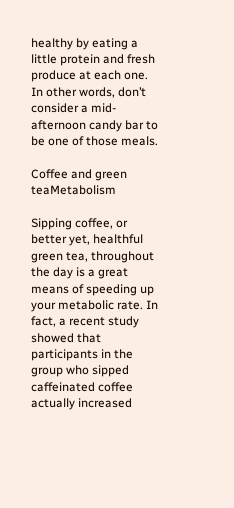healthy by eating a little protein and fresh produce at each one. In other words, don’t consider a mid-afternoon candy bar to be one of those meals.

Coffee and green teaMetabolism

Sipping coffee, or better yet, healthful green tea, throughout the day is a great means of speeding up your metabolic rate. In fact, a recent study showed that participants in the group who sipped caffeinated coffee actually increased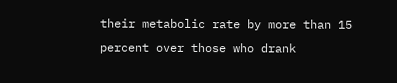their metabolic rate by more than 15 percent over those who drank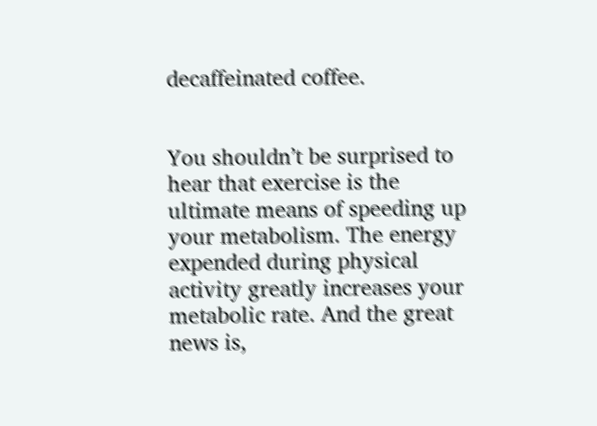decaffeinated coffee.


You shouldn’t be surprised to hear that exercise is the ultimate means of speeding up your metabolism. The energy expended during physical activity greatly increases your metabolic rate. And the great news is,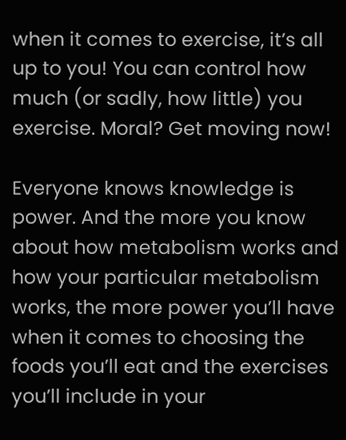when it comes to exercise, it’s all up to you! You can control how much (or sadly, how little) you exercise. Moral? Get moving now!

Everyone knows knowledge is power. And the more you know about how metabolism works and how your particular metabolism works, the more power you’ll have when it comes to choosing the foods you’ll eat and the exercises you’ll include in your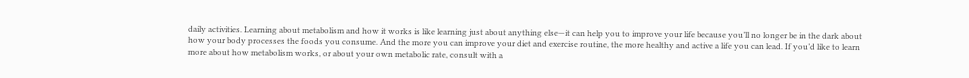daily activities. Learning about metabolism and how it works is like learning just about anything else—it can help you to improve your life because you’ll no longer be in the dark about how your body processes the foods you consume. And the more you can improve your diet and exercise routine, the more healthy and active a life you can lead. If you’d like to learn more about how metabolism works, or about your own metabolic rate, consult with a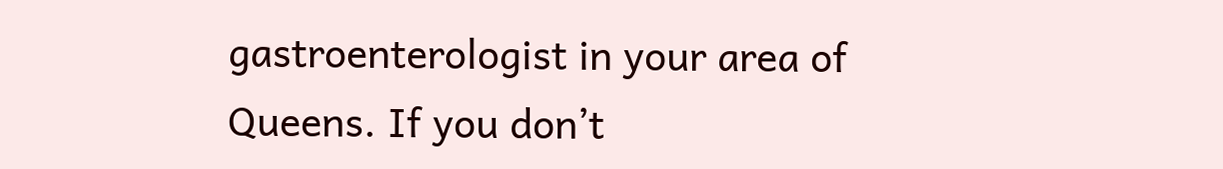gastroenterologist in your area of Queens. If you don’t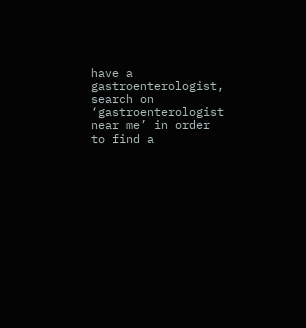have a gastroenterologist, search on ‘gastroenterologist near me’ in order to find a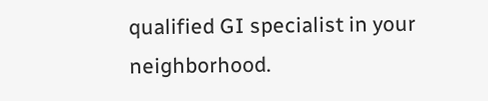qualified GI specialist in your neighborhood.